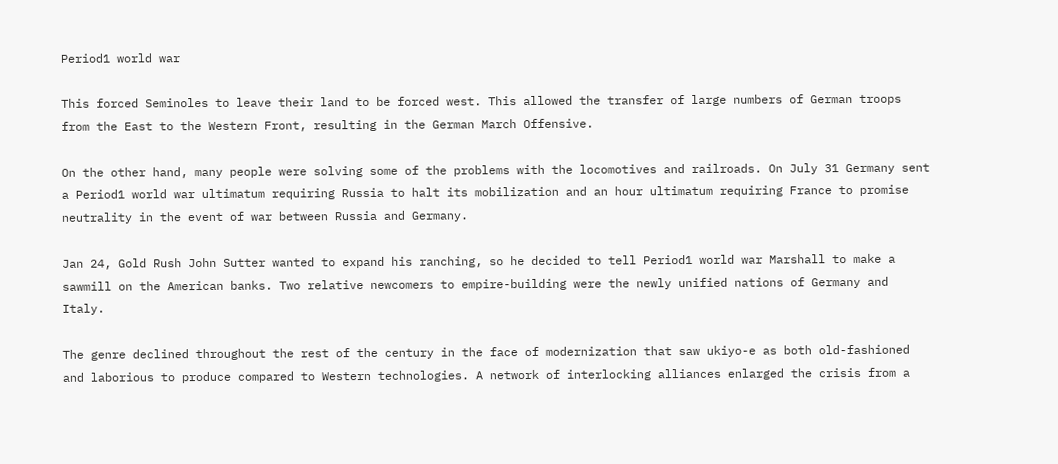Period1 world war

This forced Seminoles to leave their land to be forced west. This allowed the transfer of large numbers of German troops from the East to the Western Front, resulting in the German March Offensive.

On the other hand, many people were solving some of the problems with the locomotives and railroads. On July 31 Germany sent a Period1 world war ultimatum requiring Russia to halt its mobilization and an hour ultimatum requiring France to promise neutrality in the event of war between Russia and Germany.

Jan 24, Gold Rush John Sutter wanted to expand his ranching, so he decided to tell Period1 world war Marshall to make a sawmill on the American banks. Two relative newcomers to empire-building were the newly unified nations of Germany and Italy.

The genre declined throughout the rest of the century in the face of modernization that saw ukiyo-e as both old-fashioned and laborious to produce compared to Western technologies. A network of interlocking alliances enlarged the crisis from a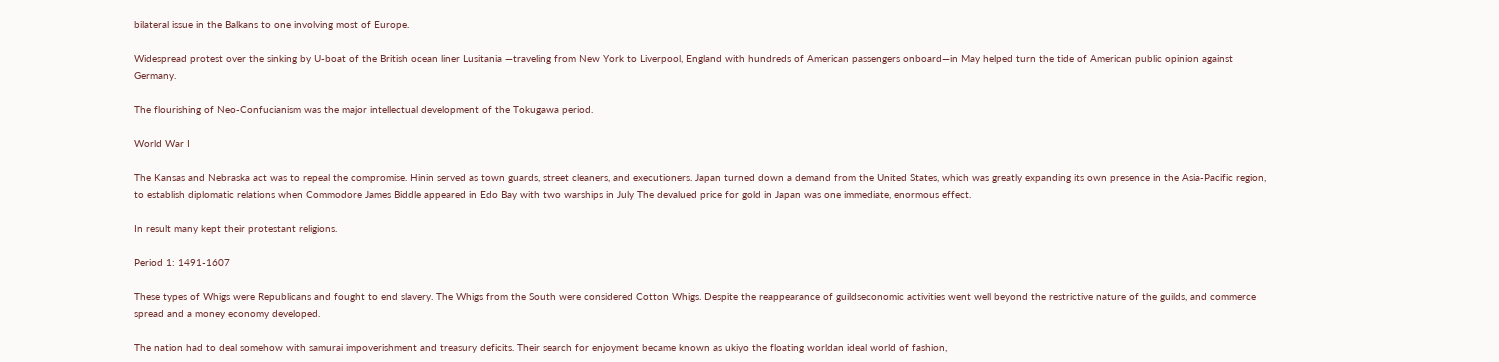bilateral issue in the Balkans to one involving most of Europe.

Widespread protest over the sinking by U-boat of the British ocean liner Lusitania —traveling from New York to Liverpool, England with hundreds of American passengers onboard—in May helped turn the tide of American public opinion against Germany.

The flourishing of Neo-Confucianism was the major intellectual development of the Tokugawa period.

World War I

The Kansas and Nebraska act was to repeal the compromise. Hinin served as town guards, street cleaners, and executioners. Japan turned down a demand from the United States, which was greatly expanding its own presence in the Asia-Pacific region, to establish diplomatic relations when Commodore James Biddle appeared in Edo Bay with two warships in July The devalued price for gold in Japan was one immediate, enormous effect.

In result many kept their protestant religions.

Period 1: 1491-1607

These types of Whigs were Republicans and fought to end slavery. The Whigs from the South were considered Cotton Whigs. Despite the reappearance of guildseconomic activities went well beyond the restrictive nature of the guilds, and commerce spread and a money economy developed.

The nation had to deal somehow with samurai impoverishment and treasury deficits. Their search for enjoyment became known as ukiyo the floating worldan ideal world of fashion,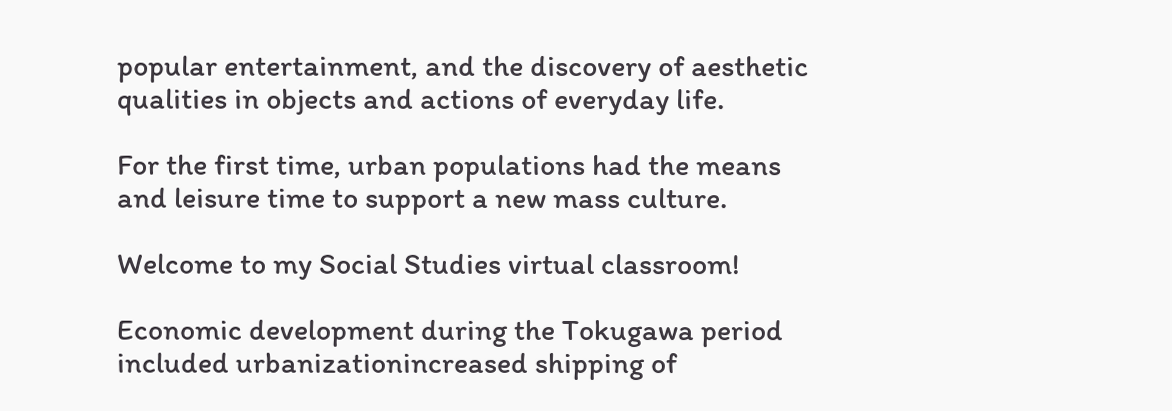popular entertainment, and the discovery of aesthetic qualities in objects and actions of everyday life.

For the first time, urban populations had the means and leisure time to support a new mass culture.

Welcome to my Social Studies virtual classroom!

Economic development during the Tokugawa period included urbanizationincreased shipping of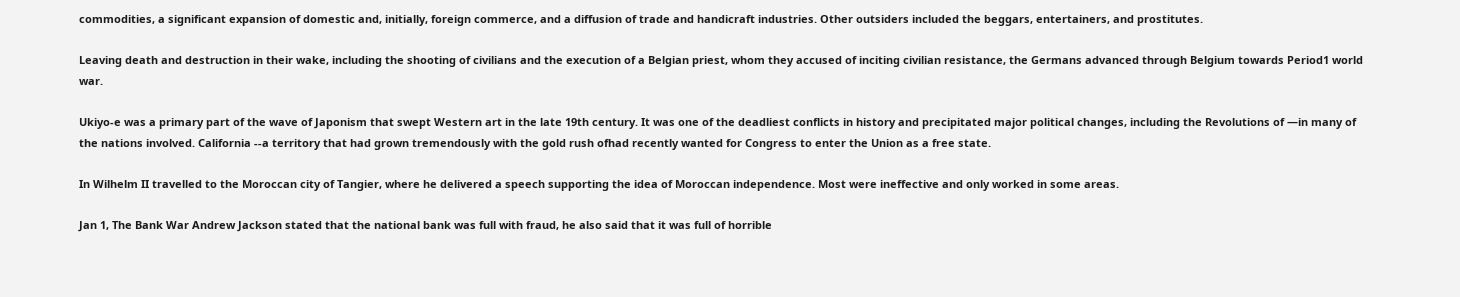commodities, a significant expansion of domestic and, initially, foreign commerce, and a diffusion of trade and handicraft industries. Other outsiders included the beggars, entertainers, and prostitutes.

Leaving death and destruction in their wake, including the shooting of civilians and the execution of a Belgian priest, whom they accused of inciting civilian resistance, the Germans advanced through Belgium towards Period1 world war.

Ukiyo-e was a primary part of the wave of Japonism that swept Western art in the late 19th century. It was one of the deadliest conflicts in history and precipitated major political changes, including the Revolutions of —in many of the nations involved. California --a territory that had grown tremendously with the gold rush ofhad recently wanted for Congress to enter the Union as a free state.

In Wilhelm II travelled to the Moroccan city of Tangier, where he delivered a speech supporting the idea of Moroccan independence. Most were ineffective and only worked in some areas.

Jan 1, The Bank War Andrew Jackson stated that the national bank was full with fraud, he also said that it was full of horrible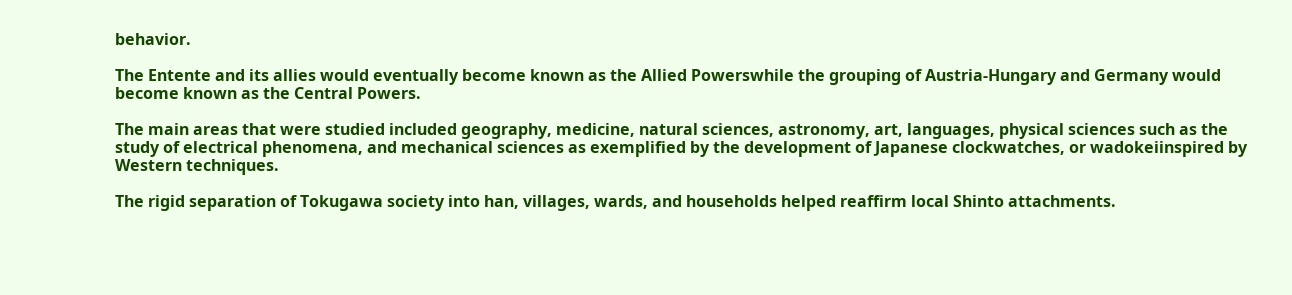behavior.

The Entente and its allies would eventually become known as the Allied Powerswhile the grouping of Austria-Hungary and Germany would become known as the Central Powers.

The main areas that were studied included geography, medicine, natural sciences, astronomy, art, languages, physical sciences such as the study of electrical phenomena, and mechanical sciences as exemplified by the development of Japanese clockwatches, or wadokeiinspired by Western techniques.

The rigid separation of Tokugawa society into han, villages, wards, and households helped reaffirm local Shinto attachments.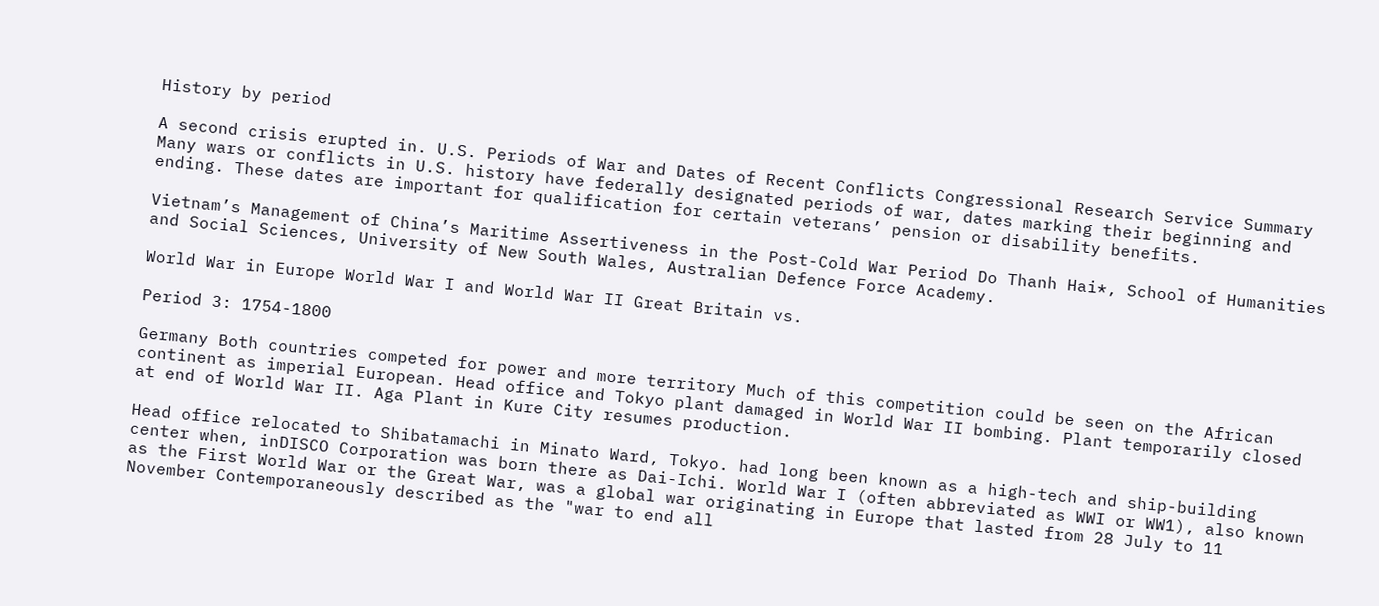History by period

A second crisis erupted in. U.S. Periods of War and Dates of Recent Conflicts Congressional Research Service Summary Many wars or conflicts in U.S. history have federally designated periods of war, dates marking their beginning and ending. These dates are important for qualification for certain veterans’ pension or disability benefits.

Vietnam’s Management of China’s Maritime Assertiveness in the Post-Cold War Period Do Thanh Hai*, School of Humanities and Social Sciences, University of New South Wales, Australian Defence Force Academy.

World War in Europe World War I and World War II Great Britain vs.

Period 3: 1754-1800

Germany Both countries competed for power and more territory Much of this competition could be seen on the African continent as imperial European. Head office and Tokyo plant damaged in World War II bombing. Plant temporarily closed at end of World War II. Aga Plant in Kure City resumes production.

Head office relocated to Shibatamachi in Minato Ward, Tokyo. had long been known as a high-tech and ship-building center when, inDISCO Corporation was born there as Dai-Ichi. World War I (often abbreviated as WWI or WW1), also known as the First World War or the Great War, was a global war originating in Europe that lasted from 28 July to 11 November Contemporaneously described as the "war to end all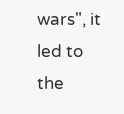wars", it led to the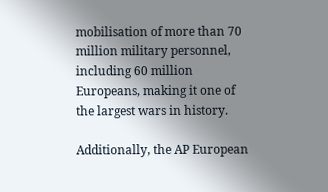mobilisation of more than 70 million military personnel, including 60 million Europeans, making it one of the largest wars in history.

Additionally, the AP European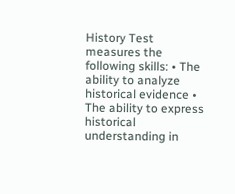History Test measures the following skills: • The ability to analyze historical evidence • The ability to express historical understanding in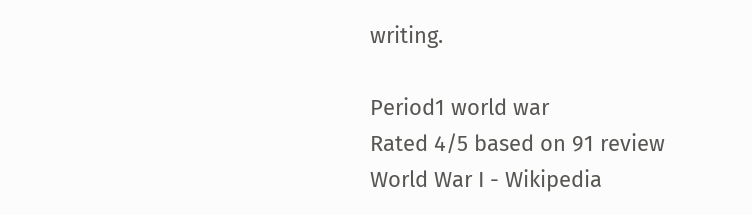writing.

Period1 world war
Rated 4/5 based on 91 review
World War I - Wikipedia